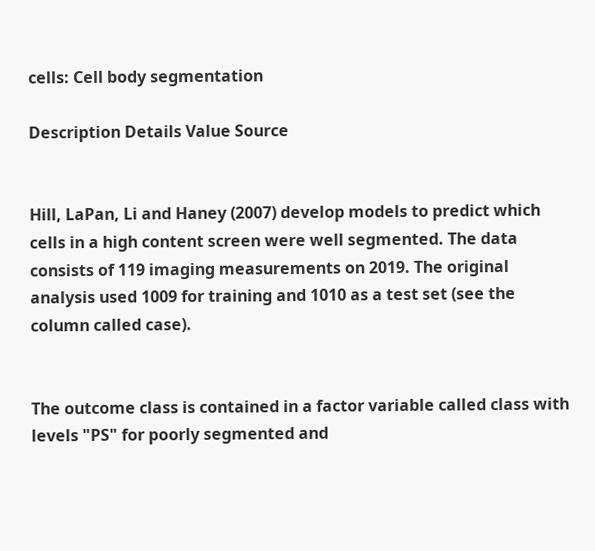cells: Cell body segmentation

Description Details Value Source


Hill, LaPan, Li and Haney (2007) develop models to predict which cells in a high content screen were well segmented. The data consists of 119 imaging measurements on 2019. The original analysis used 1009 for training and 1010 as a test set (see the column called case).


The outcome class is contained in a factor variable called class with levels "PS" for poorly segmented and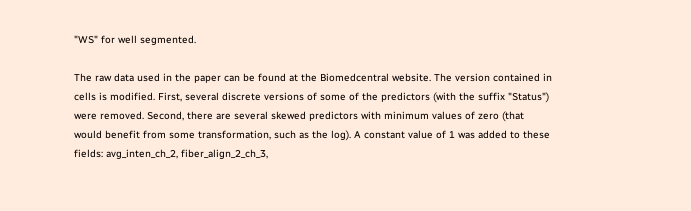"WS" for well segmented.

The raw data used in the paper can be found at the Biomedcentral website. The version contained in cells is modified. First, several discrete versions of some of the predictors (with the suffix "Status") were removed. Second, there are several skewed predictors with minimum values of zero (that would benefit from some transformation, such as the log). A constant value of 1 was added to these fields: avg_inten_ch_2, fiber_align_2_ch_3,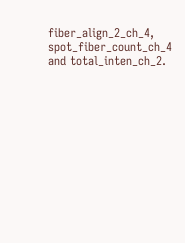fiber_align_2_ch_4, spot_fiber_count_ch_4 and total_inten_ch_2.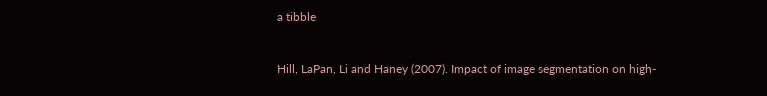a tibble


Hill, LaPan, Li and Haney (2007). Impact of image segmentation on high-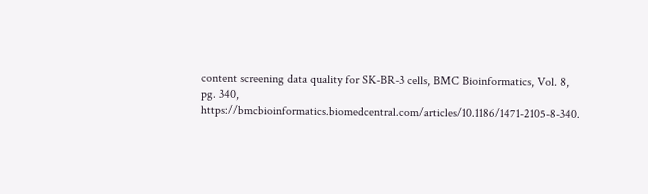content screening data quality for SK-BR-3 cells, BMC Bioinformatics, Vol. 8, pg. 340, https://bmcbioinformatics.biomedcentral.com/articles/10.1186/1471-2105-8-340.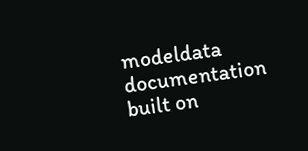modeldata documentation built on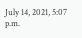July 14, 2021, 5:07 p.m.